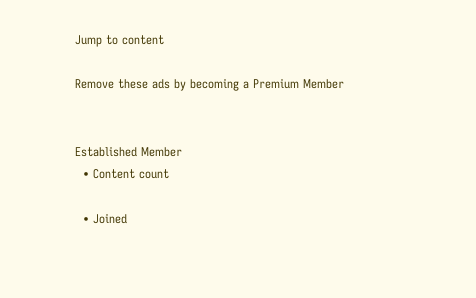Jump to content

Remove these ads by becoming a Premium Member


Established Member
  • Content count

  • Joined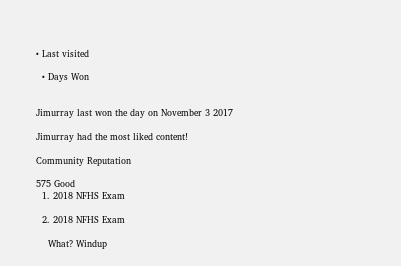• Last visited

  • Days Won


Jimurray last won the day on November 3 2017

Jimurray had the most liked content!

Community Reputation

575 Good
  1. 2018 NFHS Exam

  2. 2018 NFHS Exam

    What? Windup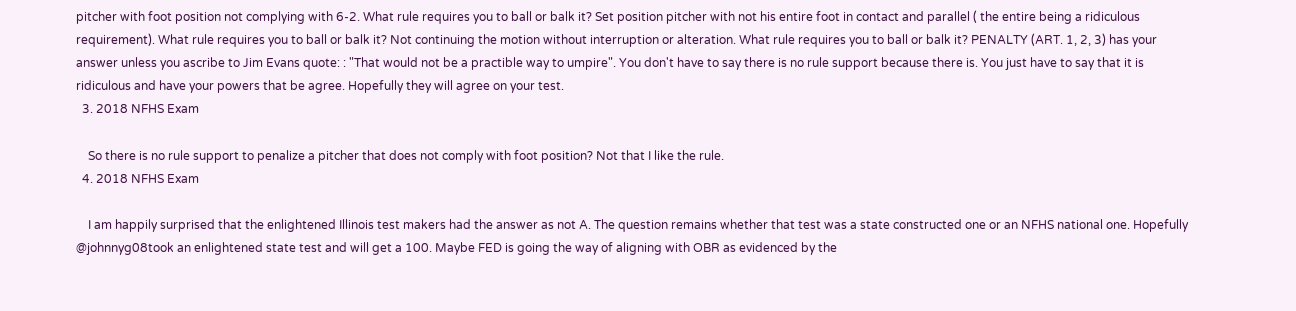pitcher with foot position not complying with 6-2. What rule requires you to ball or balk it? Set position pitcher with not his entire foot in contact and parallel ( the entire being a ridiculous requirement). What rule requires you to ball or balk it? Not continuing the motion without interruption or alteration. What rule requires you to ball or balk it? PENALTY (ART. 1, 2, 3) has your answer unless you ascribe to Jim Evans quote: : "That would not be a practible way to umpire". You don't have to say there is no rule support because there is. You just have to say that it is ridiculous and have your powers that be agree. Hopefully they will agree on your test.
  3. 2018 NFHS Exam

    So there is no rule support to penalize a pitcher that does not comply with foot position? Not that I like the rule.
  4. 2018 NFHS Exam

    I am happily surprised that the enlightened Illinois test makers had the answer as not A. The question remains whether that test was a state constructed one or an NFHS national one. Hopefully @johnnyg08took an enlightened state test and will get a 100. Maybe FED is going the way of aligning with OBR as evidenced by the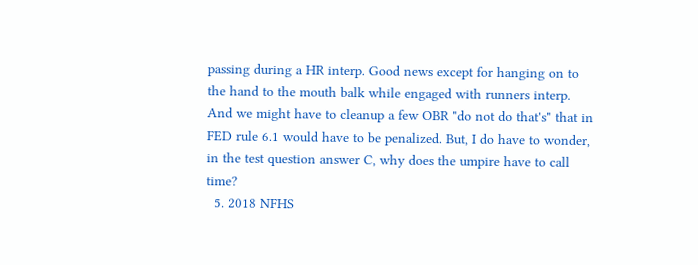passing during a HR interp. Good news except for hanging on to the hand to the mouth balk while engaged with runners interp. And we might have to cleanup a few OBR "do not do that's" that in FED rule 6.1 would have to be penalized. But, I do have to wonder, in the test question answer C, why does the umpire have to call time?
  5. 2018 NFHS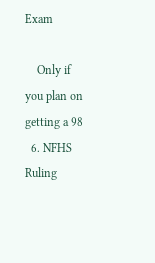Exam

    Only if you plan on getting a 98
  6. NFHS Ruling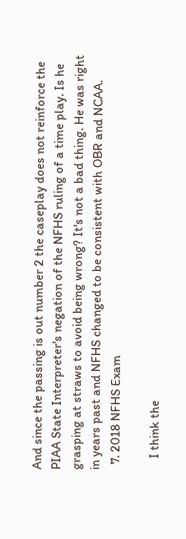And since the passing is out number 2 the caseplay does not reinforce the PIAA State Interpreter's negation of the NFHS ruling of a time play. Is he grasping at straws to avoid being wrong? It's not a bad thing. He was right in years past and NFHS changed to be consistent with OBR and NCAA.
  7. 2018 NFHS Exam

    I think the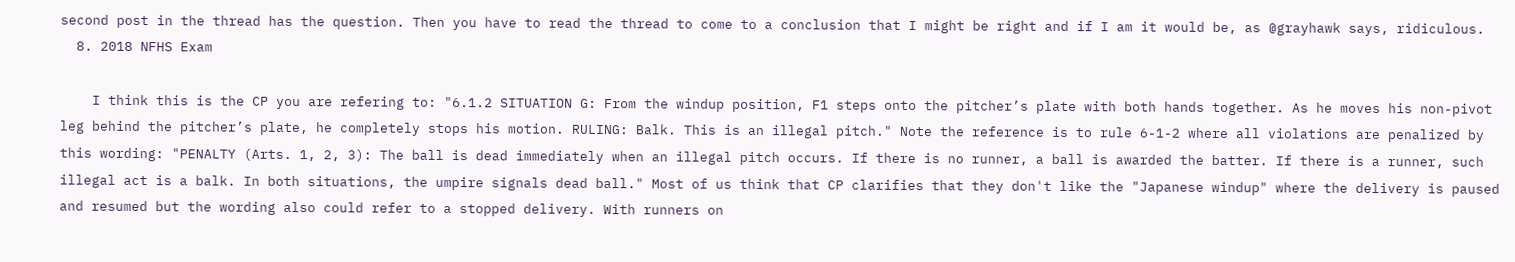second post in the thread has the question. Then you have to read the thread to come to a conclusion that I might be right and if I am it would be, as @grayhawk says, ridiculous.
  8. 2018 NFHS Exam

    I think this is the CP you are refering to: "6.1.2 SITUATION G: From the windup position, F1 steps onto the pitcher’s plate with both hands together. As he moves his non-pivot leg behind the pitcher’s plate, he completely stops his motion. RULING: Balk. This is an illegal pitch." Note the reference is to rule 6-1-2 where all violations are penalized by this wording: "PENALTY (Arts. 1, 2, 3): The ball is dead immediately when an illegal pitch occurs. If there is no runner, a ball is awarded the batter. If there is a runner, such illegal act is a balk. In both situations, the umpire signals dead ball." Most of us think that CP clarifies that they don't like the "Japanese windup" where the delivery is paused and resumed but the wording also could refer to a stopped delivery. With runners on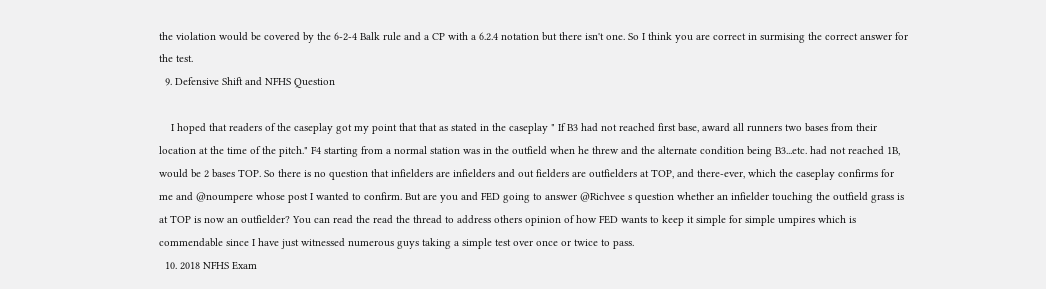the violation would be covered by the 6-2-4 Balk rule and a CP with a 6.2.4 notation but there isn't one. So I think you are correct in surmising the correct answer for the test.
  9. Defensive Shift and NFHS Question

    I hoped that readers of the caseplay got my point that that as stated in the caseplay " If B3 had not reached first base, award all runners two bases from their location at the time of the pitch." F4 starting from a normal station was in the outfield when he threw and the alternate condition being B3...etc. had not reached 1B, would be 2 bases TOP. So there is no question that infielders are infielders and out fielders are outfielders at TOP, and there-ever, which the caseplay confirms for me and @noumpere whose post I wanted to confirm. But are you and FED going to answer @Richvee s question whether an infielder touching the outfield grass is at TOP is now an outfielder? You can read the read the thread to address others opinion of how FED wants to keep it simple for simple umpires which is commendable since I have just witnessed numerous guys taking a simple test over once or twice to pass.
  10. 2018 NFHS Exam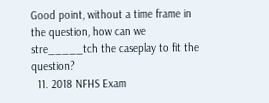Good point, without a time frame in the question, how can we stre_____tch the caseplay to fit the question?
  11. 2018 NFHS Exam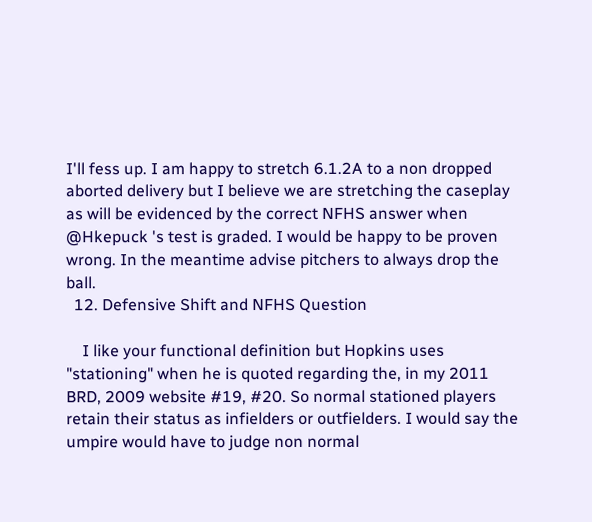I'll fess up. I am happy to stretch 6.1.2A to a non dropped aborted delivery but I believe we are stretching the caseplay as will be evidenced by the correct NFHS answer when @Hkepuck 's test is graded. I would be happy to be proven wrong. In the meantime advise pitchers to always drop the ball.
  12. Defensive Shift and NFHS Question

    I like your functional definition but Hopkins uses "stationing" when he is quoted regarding the, in my 2011 BRD, 2009 website #19, #20. So normal stationed players retain their status as infielders or outfielders. I would say the umpire would have to judge non normal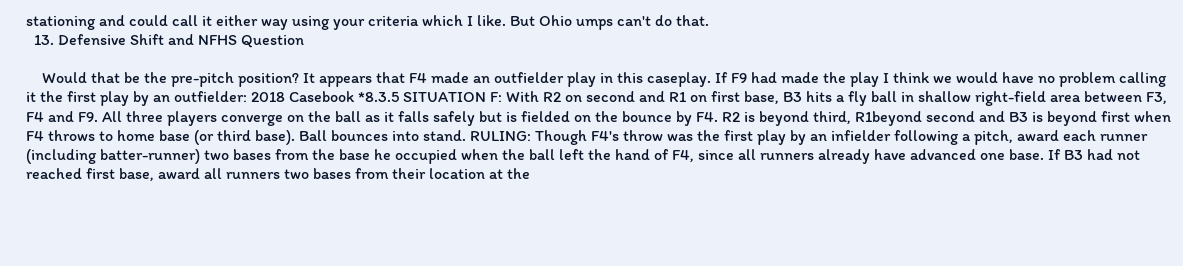stationing and could call it either way using your criteria which I like. But Ohio umps can't do that.
  13. Defensive Shift and NFHS Question

    Would that be the pre-pitch position? It appears that F4 made an outfielder play in this caseplay. If F9 had made the play I think we would have no problem calling it the first play by an outfielder: 2018 Casebook *8.3.5 SITUATION F: With R2 on second and R1 on first base, B3 hits a fly ball in shallow right-field area between F3, F4 and F9. All three players converge on the ball as it falls safely but is fielded on the bounce by F4. R2 is beyond third, R1beyond second and B3 is beyond first when F4 throws to home base (or third base). Ball bounces into stand. RULING: Though F4's throw was the first play by an infielder following a pitch, award each runner (including batter-runner) two bases from the base he occupied when the ball left the hand of F4, since all runners already have advanced one base. If B3 had not reached first base, award all runners two bases from their location at the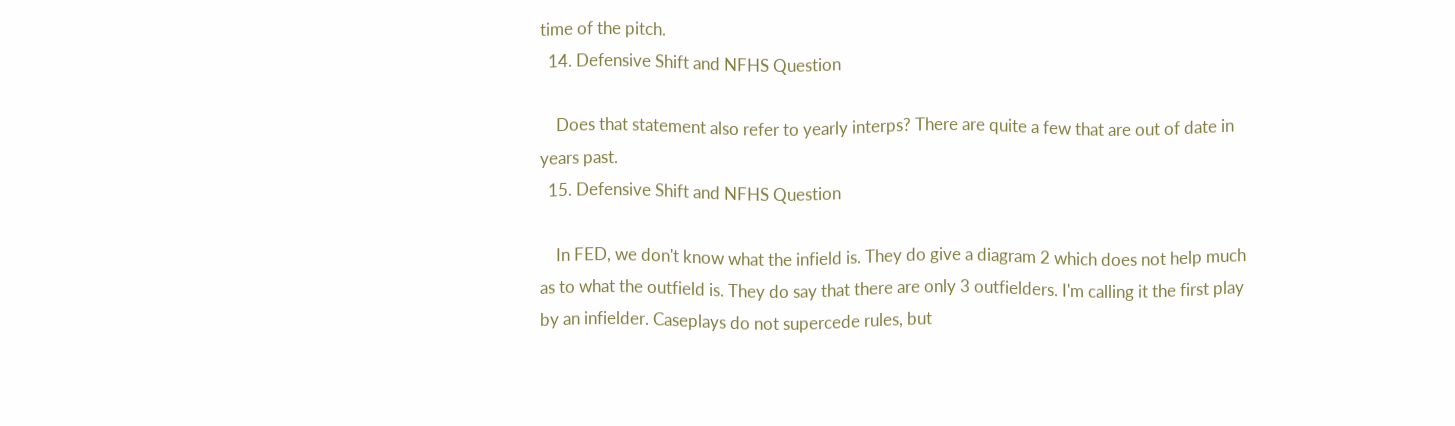time of the pitch.
  14. Defensive Shift and NFHS Question

    Does that statement also refer to yearly interps? There are quite a few that are out of date in years past.
  15. Defensive Shift and NFHS Question

    In FED, we don't know what the infield is. They do give a diagram 2 which does not help much as to what the outfield is. They do say that there are only 3 outfielders. I'm calling it the first play by an infielder. Caseplays do not supercede rules, but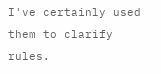I've certainly used them to clarify rules.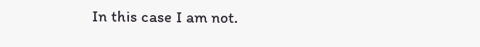In this case I am not.